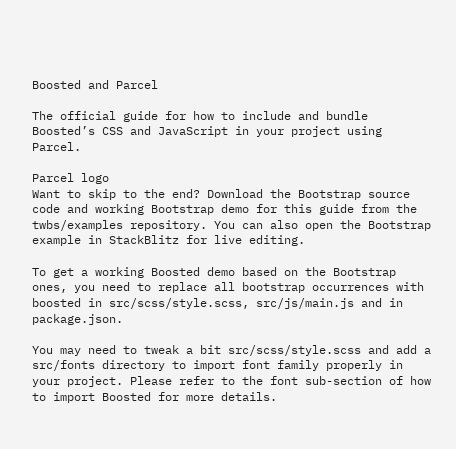Boosted and Parcel

The official guide for how to include and bundle Boosted’s CSS and JavaScript in your project using Parcel.

Parcel logo
Want to skip to the end? Download the Bootstrap source code and working Bootstrap demo for this guide from the twbs/examples repository. You can also open the Bootstrap example in StackBlitz for live editing.

To get a working Boosted demo based on the Bootstrap ones, you need to replace all bootstrap occurrences with boosted in src/scss/style.scss, src/js/main.js and in package.json.

You may need to tweak a bit src/scss/style.scss and add a src/fonts directory to import font family properly in your project. Please refer to the font sub-section of how to import Boosted for more details.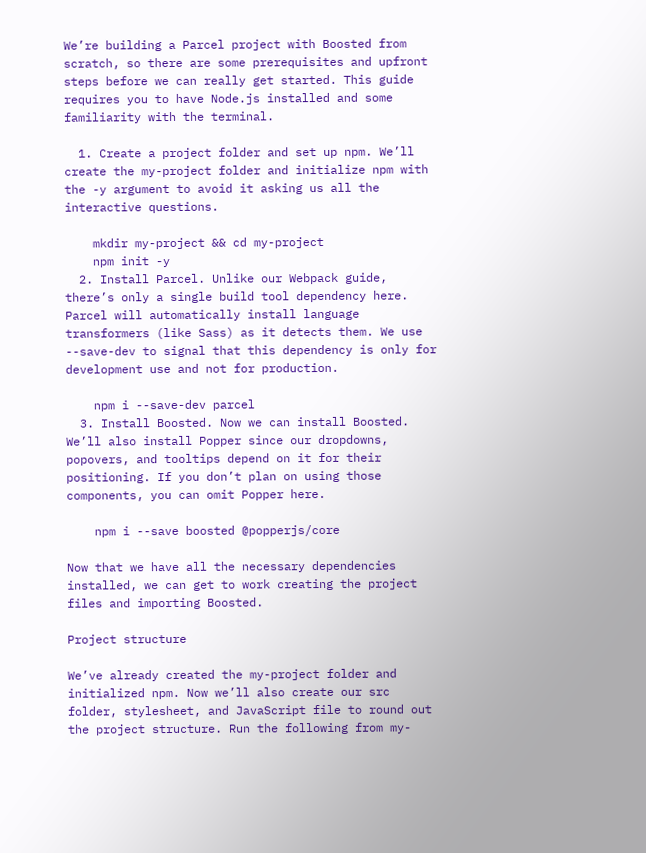We’re building a Parcel project with Boosted from scratch, so there are some prerequisites and upfront steps before we can really get started. This guide requires you to have Node.js installed and some familiarity with the terminal.

  1. Create a project folder and set up npm. We’ll create the my-project folder and initialize npm with the -y argument to avoid it asking us all the interactive questions.

    mkdir my-project && cd my-project
    npm init -y
  2. Install Parcel. Unlike our Webpack guide, there’s only a single build tool dependency here. Parcel will automatically install language transformers (like Sass) as it detects them. We use --save-dev to signal that this dependency is only for development use and not for production.

    npm i --save-dev parcel
  3. Install Boosted. Now we can install Boosted. We’ll also install Popper since our dropdowns, popovers, and tooltips depend on it for their positioning. If you don’t plan on using those components, you can omit Popper here.

    npm i --save boosted @popperjs/core

Now that we have all the necessary dependencies installed, we can get to work creating the project files and importing Boosted.

Project structure

We’ve already created the my-project folder and initialized npm. Now we’ll also create our src folder, stylesheet, and JavaScript file to round out the project structure. Run the following from my-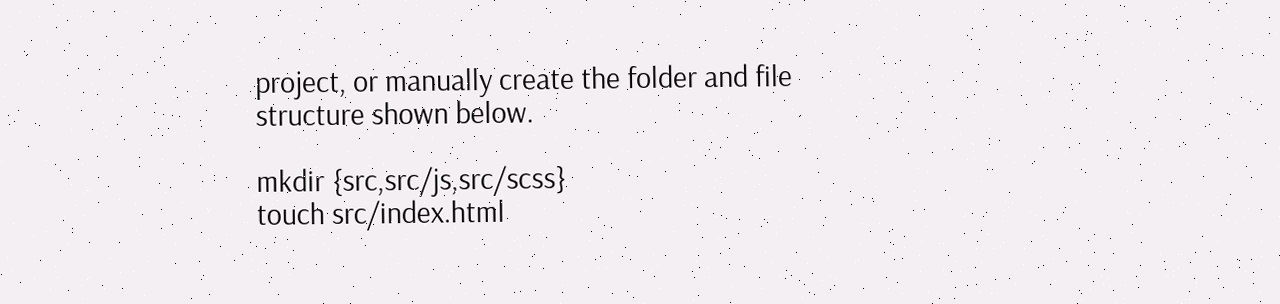project, or manually create the folder and file structure shown below.

mkdir {src,src/js,src/scss}
touch src/index.html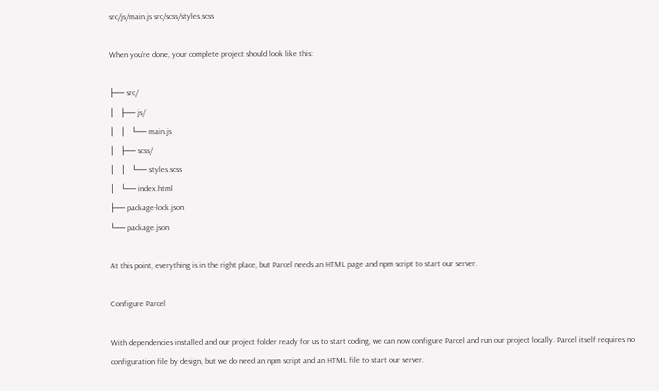src/js/main.js src/scss/styles.scss

When you’re done, your complete project should look like this:

├── src/
│   ├── js/
│   │   └── main.js
│   ├── scss/
│   │   └── styles.scss
│   └── index.html
├── package-lock.json
└── package.json

At this point, everything is in the right place, but Parcel needs an HTML page and npm script to start our server.

Configure Parcel

With dependencies installed and our project folder ready for us to start coding, we can now configure Parcel and run our project locally. Parcel itself requires no configuration file by design, but we do need an npm script and an HTML file to start our server.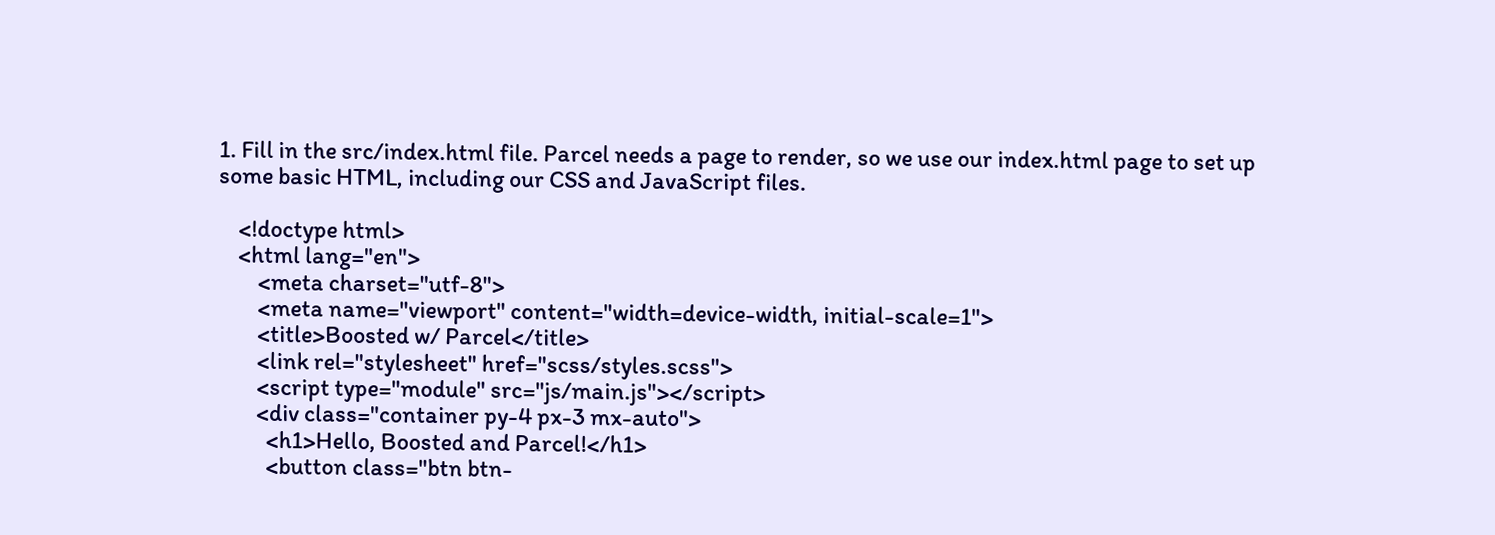1. Fill in the src/index.html file. Parcel needs a page to render, so we use our index.html page to set up some basic HTML, including our CSS and JavaScript files.

    <!doctype html>
    <html lang="en">
        <meta charset="utf-8">
        <meta name="viewport" content="width=device-width, initial-scale=1">
        <title>Boosted w/ Parcel</title>
        <link rel="stylesheet" href="scss/styles.scss">
        <script type="module" src="js/main.js"></script>
        <div class="container py-4 px-3 mx-auto">
          <h1>Hello, Boosted and Parcel!</h1>
          <button class="btn btn-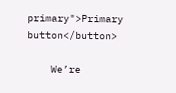primary">Primary button</button>

    We’re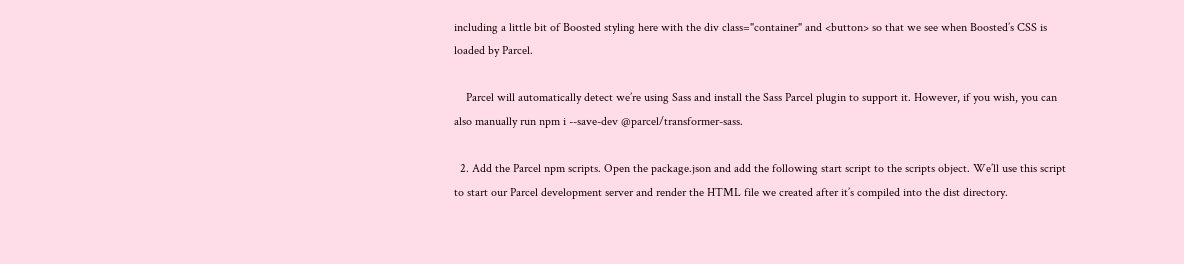including a little bit of Boosted styling here with the div class="container" and <button> so that we see when Boosted’s CSS is loaded by Parcel.

    Parcel will automatically detect we’re using Sass and install the Sass Parcel plugin to support it. However, if you wish, you can also manually run npm i --save-dev @parcel/transformer-sass.

  2. Add the Parcel npm scripts. Open the package.json and add the following start script to the scripts object. We’ll use this script to start our Parcel development server and render the HTML file we created after it’s compiled into the dist directory.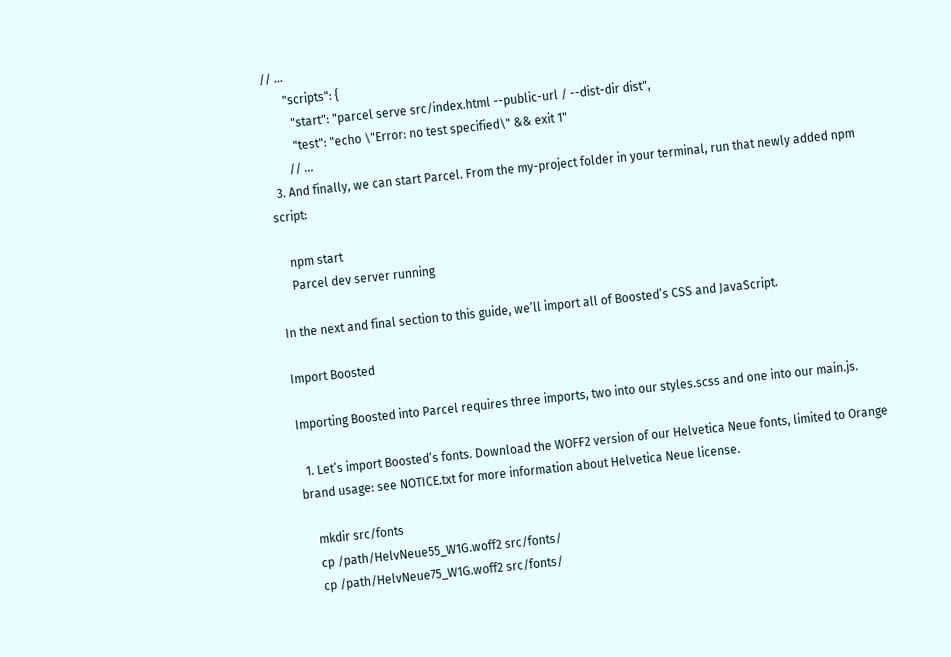// ...
       "scripts": {
         "start": "parcel serve src/index.html --public-url / --dist-dir dist",
         "test": "echo \"Error: no test specified\" && exit 1"
       // ...
  3. And finally, we can start Parcel. From the my-project folder in your terminal, run that newly added npm script:

    npm start
    Parcel dev server running

In the next and final section to this guide, we’ll import all of Boosted’s CSS and JavaScript.

Import Boosted

Importing Boosted into Parcel requires three imports, two into our styles.scss and one into our main.js.

  1. Let’s import Boosted’s fonts. Download the WOFF2 version of our Helvetica Neue fonts, limited to Orange brand usage: see NOTICE.txt for more information about Helvetica Neue license.

    mkdir src/fonts
    cp /path/HelvNeue55_W1G.woff2 src/fonts/
    cp /path/HelvNeue75_W1G.woff2 src/fonts/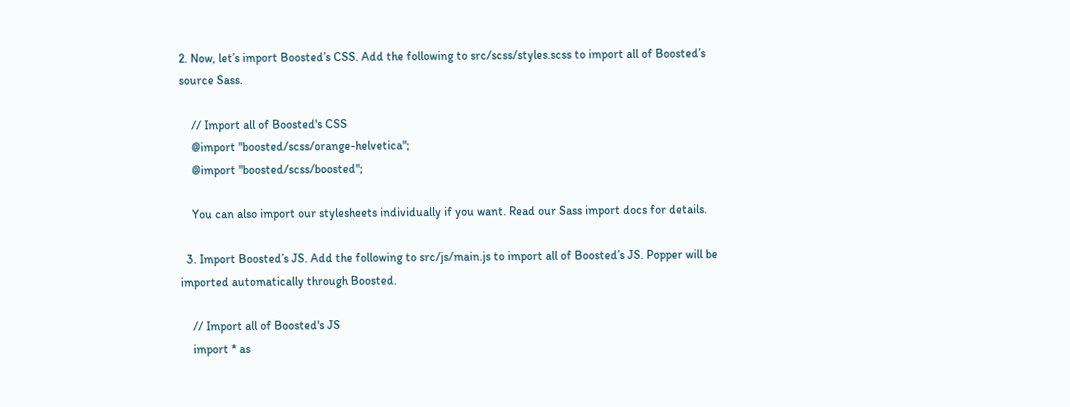2. Now, let’s import Boosted’s CSS. Add the following to src/scss/styles.scss to import all of Boosted’s source Sass.

    // Import all of Boosted's CSS
    @import "boosted/scss/orange-helvetica";
    @import "boosted/scss/boosted";

    You can also import our stylesheets individually if you want. Read our Sass import docs for details.

  3. Import Boosted’s JS. Add the following to src/js/main.js to import all of Boosted’s JS. Popper will be imported automatically through Boosted.

    // Import all of Boosted's JS
    import * as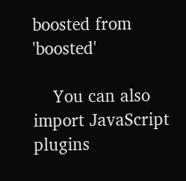boosted from 'boosted'

    You can also import JavaScript plugins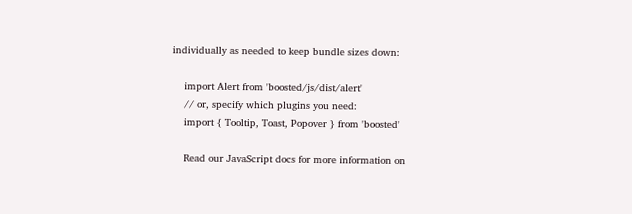individually as needed to keep bundle sizes down:

    import Alert from 'boosted/js/dist/alert'
    // or, specify which plugins you need:
    import { Tooltip, Toast, Popover } from 'boosted'

    Read our JavaScript docs for more information on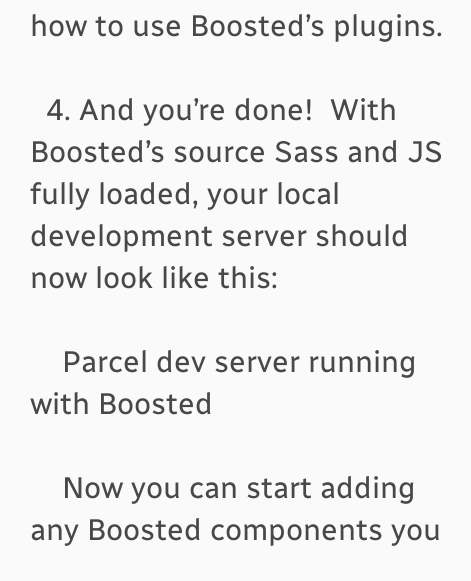how to use Boosted’s plugins.

  4. And you’re done!  With Boosted’s source Sass and JS fully loaded, your local development server should now look like this:

    Parcel dev server running with Boosted

    Now you can start adding any Boosted components you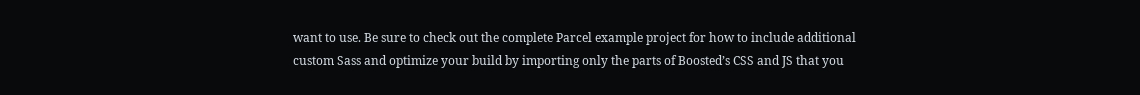want to use. Be sure to check out the complete Parcel example project for how to include additional custom Sass and optimize your build by importing only the parts of Boosted’s CSS and JS that you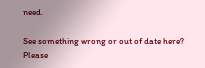need.

See something wrong or out of date here? Please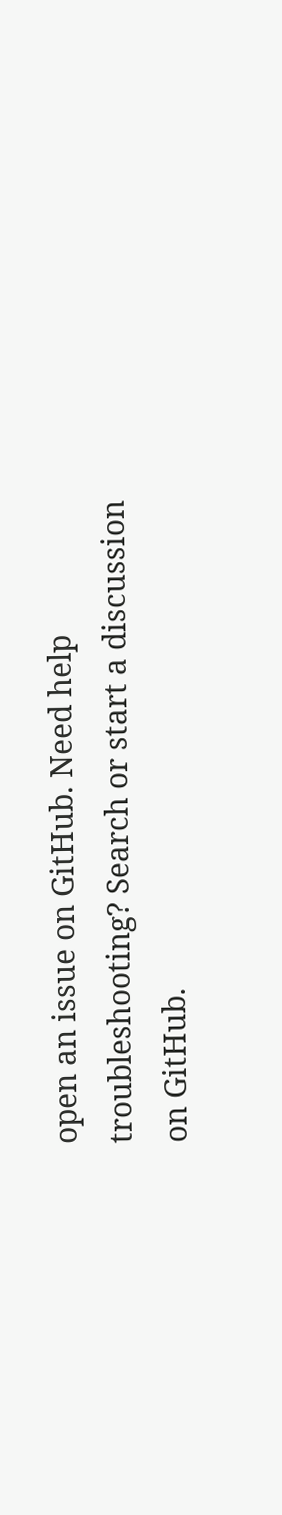open an issue on GitHub. Need help troubleshooting? Search or start a discussion on GitHub.